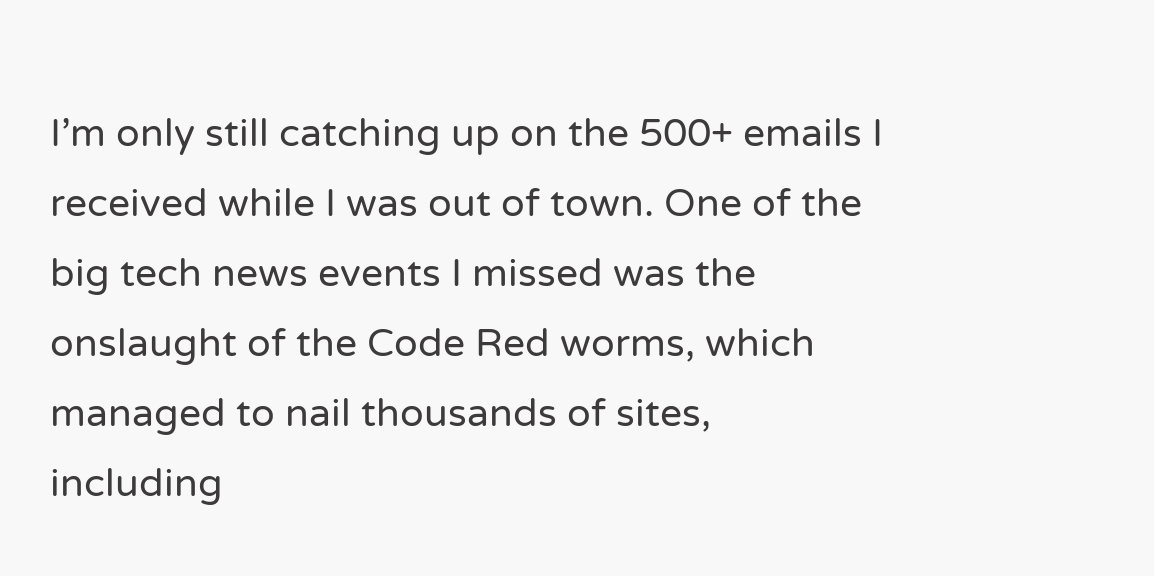I’m only still catching up on the 500+ emails I received while I was out of town. One of the big tech news events I missed was the onslaught of the Code Red worms, which managed to nail thousands of sites, including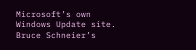Microsoft’s own Windows Update site. Bruce Schneier’s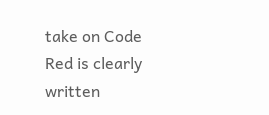take on Code Red is clearly written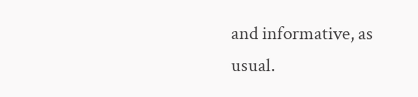and informative, as usual.